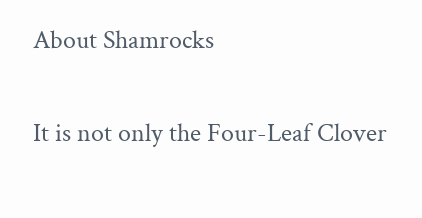About Shamrocks

It is not only the Four-Leaf Clover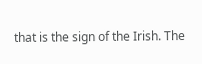that is the sign of the Irish. The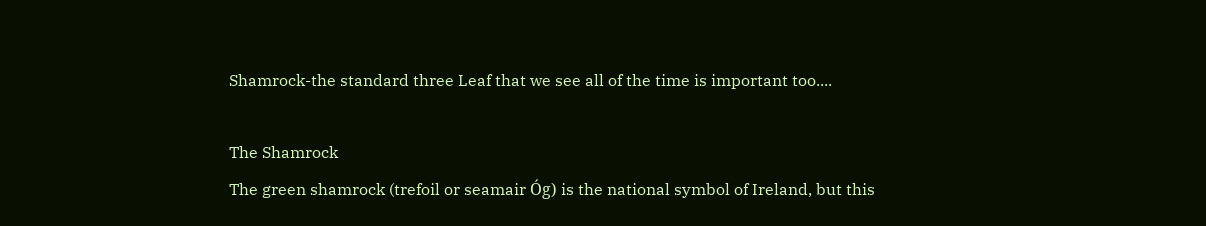Shamrock-the standard three Leaf that we see all of the time is important too....

The Shamrock
The green shamrock (trefoil or seamair Óg) is the national symbol of Ireland, but this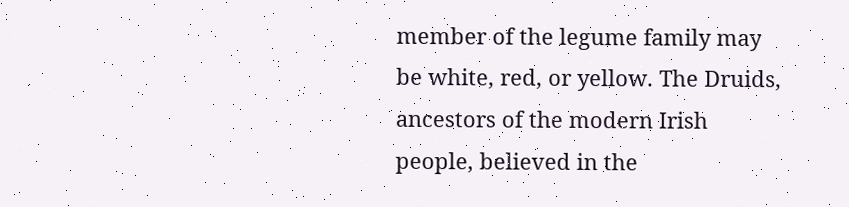member of the legume family may be white, red, or yellow. The Druids, ancestors of the modern Irish people, believed in the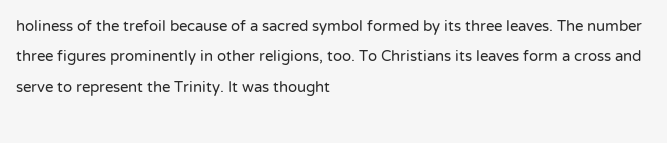holiness of the trefoil because of a sacred symbol formed by its three leaves. The number three figures prominently in other religions, too. To Christians its leaves form a cross and serve to represent the Trinity. It was thought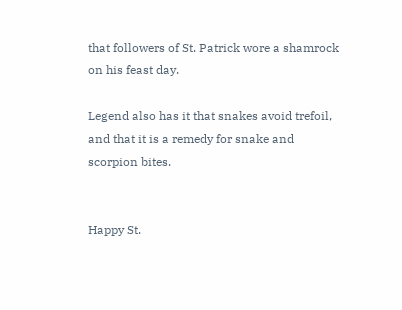that followers of St. Patrick wore a shamrock on his feast day.

Legend also has it that snakes avoid trefoil, and that it is a remedy for snake and scorpion bites.


Happy St.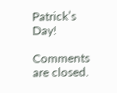Patrick’s Day!

Comments are closed.